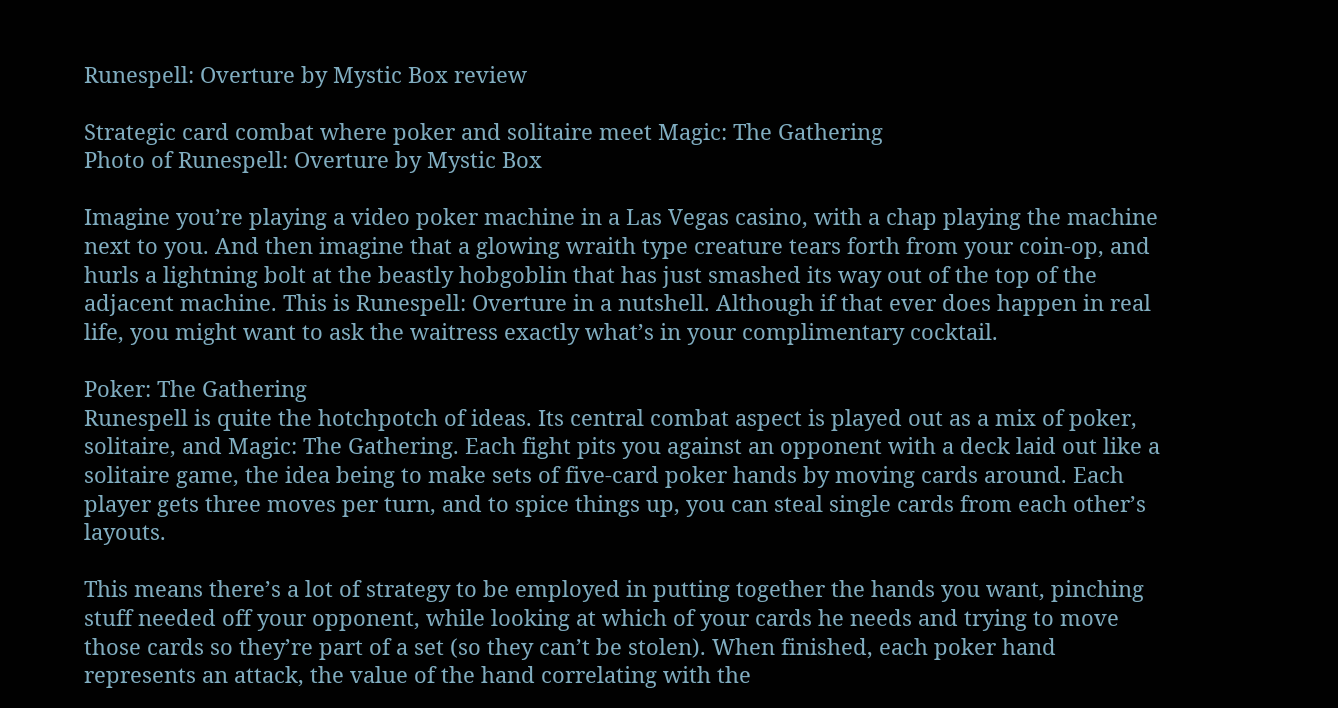Runespell: Overture by Mystic Box review

Strategic card combat where poker and solitaire meet Magic: The Gathering
Photo of Runespell: Overture by Mystic Box

Imagine you’re playing a video poker machine in a Las Vegas casino, with a chap playing the machine next to you. And then imagine that a glowing wraith type creature tears forth from your coin-op, and hurls a lightning bolt at the beastly hobgoblin that has just smashed its way out of the top of the adjacent machine. This is Runespell: Overture in a nutshell. Although if that ever does happen in real life, you might want to ask the waitress exactly what’s in your complimentary cocktail.

Poker: The Gathering
Runespell is quite the hotchpotch of ideas. Its central combat aspect is played out as a mix of poker, solitaire, and Magic: The Gathering. Each fight pits you against an opponent with a deck laid out like a solitaire game, the idea being to make sets of five-card poker hands by moving cards around. Each player gets three moves per turn, and to spice things up, you can steal single cards from each other’s layouts.

This means there’s a lot of strategy to be employed in putting together the hands you want, pinching stuff needed off your opponent, while looking at which of your cards he needs and trying to move those cards so they’re part of a set (so they can’t be stolen). When finished, each poker hand represents an attack, the value of the hand correlating with the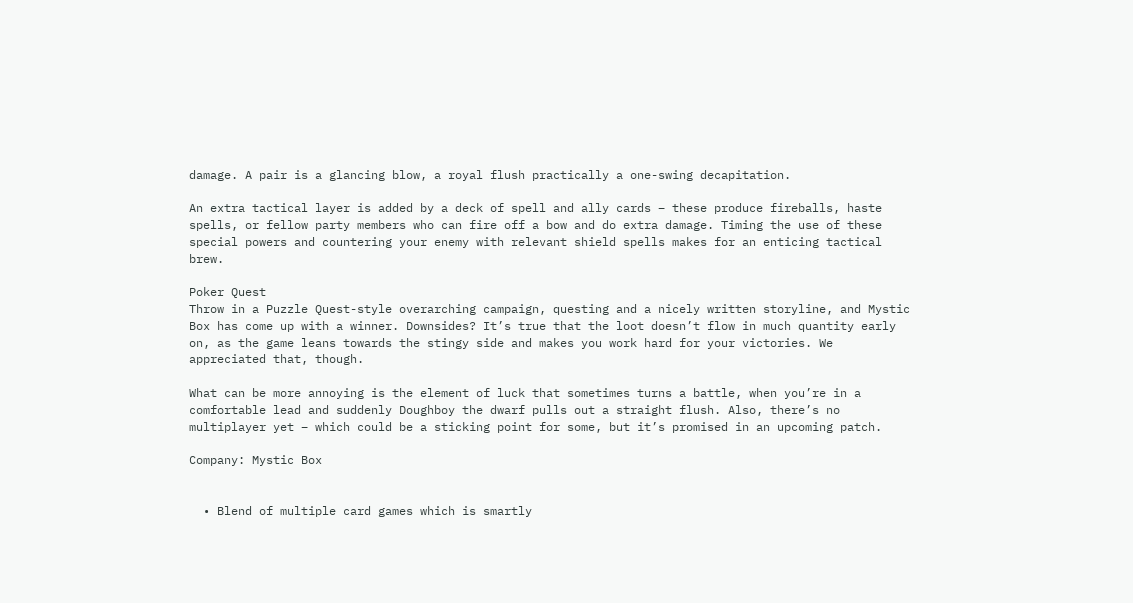damage. A pair is a glancing blow, a royal flush practically a one-swing decapitation.

An extra tactical layer is added by a deck of spell and ally cards – these produce fireballs, haste spells, or fellow party members who can fire off a bow and do extra damage. Timing the use of these special powers and countering your enemy with relevant shield spells makes for an enticing tactical brew.

Poker Quest
Throw in a Puzzle Quest-style overarching campaign, questing and a nicely written storyline, and Mystic Box has come up with a winner. Downsides? It’s true that the loot doesn’t flow in much quantity early on, as the game leans towards the stingy side and makes you work hard for your victories. We appreciated that, though.

What can be more annoying is the element of luck that sometimes turns a battle, when you’re in a comfortable lead and suddenly Doughboy the dwarf pulls out a straight flush. Also, there’s no multiplayer yet – which could be a sticking point for some, but it’s promised in an upcoming patch.

Company: Mystic Box


  • Blend of multiple card games which is smartly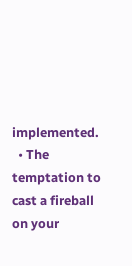implemented.
  • The temptation to cast a fireball on your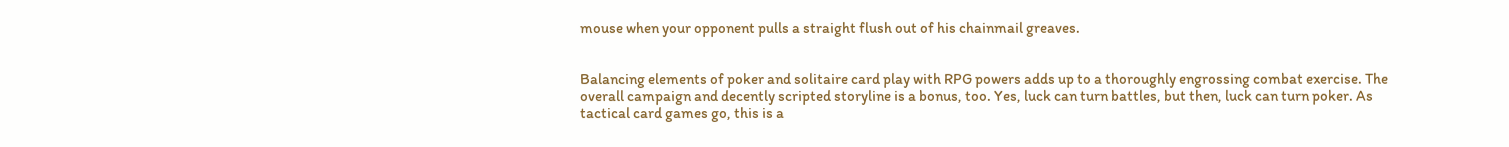mouse when your opponent pulls a straight flush out of his chainmail greaves.


Balancing elements of poker and solitaire card play with RPG powers adds up to a thoroughly engrossing combat exercise. The overall campaign and decently scripted storyline is a bonus, too. Yes, luck can turn battles, but then, luck can turn poker. As tactical card games go, this is a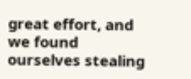great effort, and we found ourselves stealing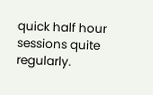quick half hour sessions quite regularly.